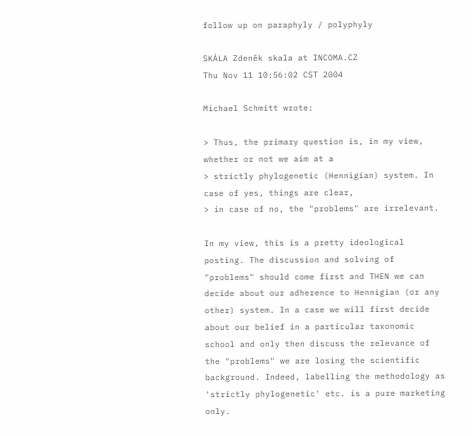follow up on paraphyly / polyphyly

SKÁLA Zdeněk skala at INCOMA.CZ
Thu Nov 11 10:56:02 CST 2004

Michael Schmitt wrote:

> Thus, the primary question is, in my view, whether or not we aim at a
> strictly phylogenetic (Hennigian) system. In case of yes, things are clear,
> in case of no, the "problems" are irrelevant.

In my view, this is a pretty ideological posting. The discussion and solving of "problems" should come first and THEN we can decide about our adherence to Hennigian (or any other) system. In a case we will first decide about our belief in a particular taxonomic school and only then discuss the relevance of the "problems" we are losing the scientific background. Indeed, labelling the methodology as 'strictly phylogenetic' etc. is a pure marketing only.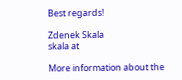Best regards!

Zdenek Skala
skala at

More information about the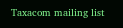Taxacom mailing list